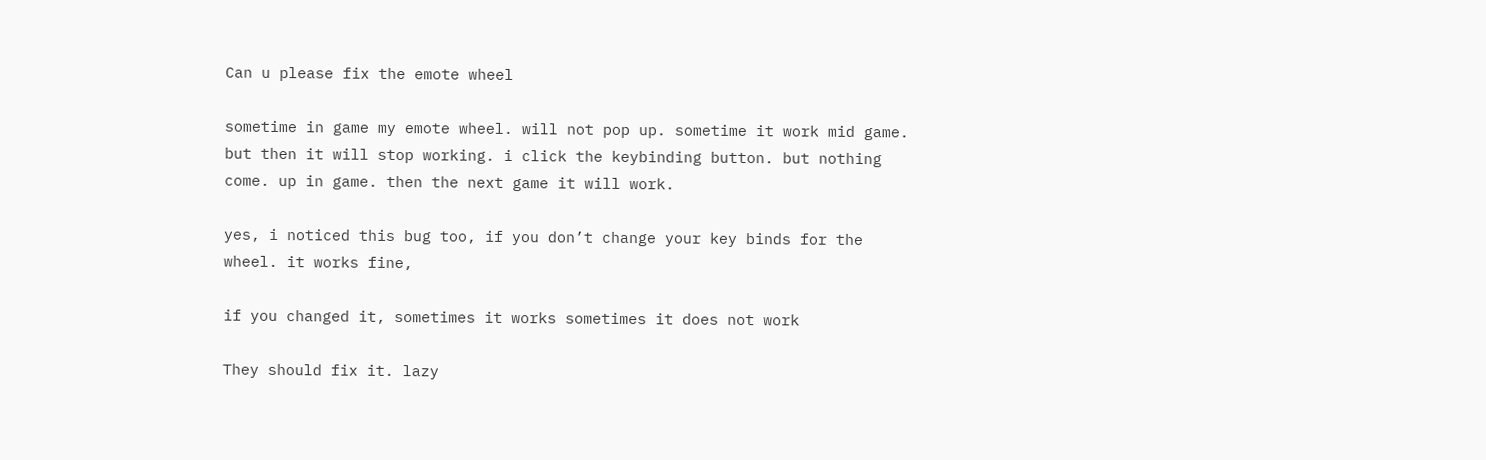Can u please fix the emote wheel

sometime in game my emote wheel. will not pop up. sometime it work mid game. but then it will stop working. i click the keybinding button. but nothing come. up in game. then the next game it will work.

yes, i noticed this bug too, if you don’t change your key binds for the wheel. it works fine,

if you changed it, sometimes it works sometimes it does not work

They should fix it. lazy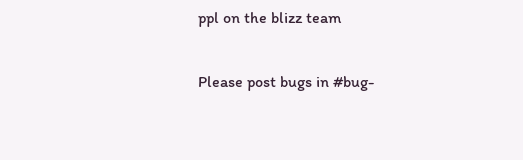ppl on the blizz team

Please post bugs in #bug-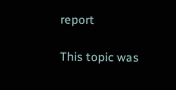report

This topic was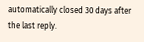automatically closed 30 days after the last reply.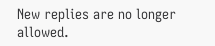New replies are no longer allowed.